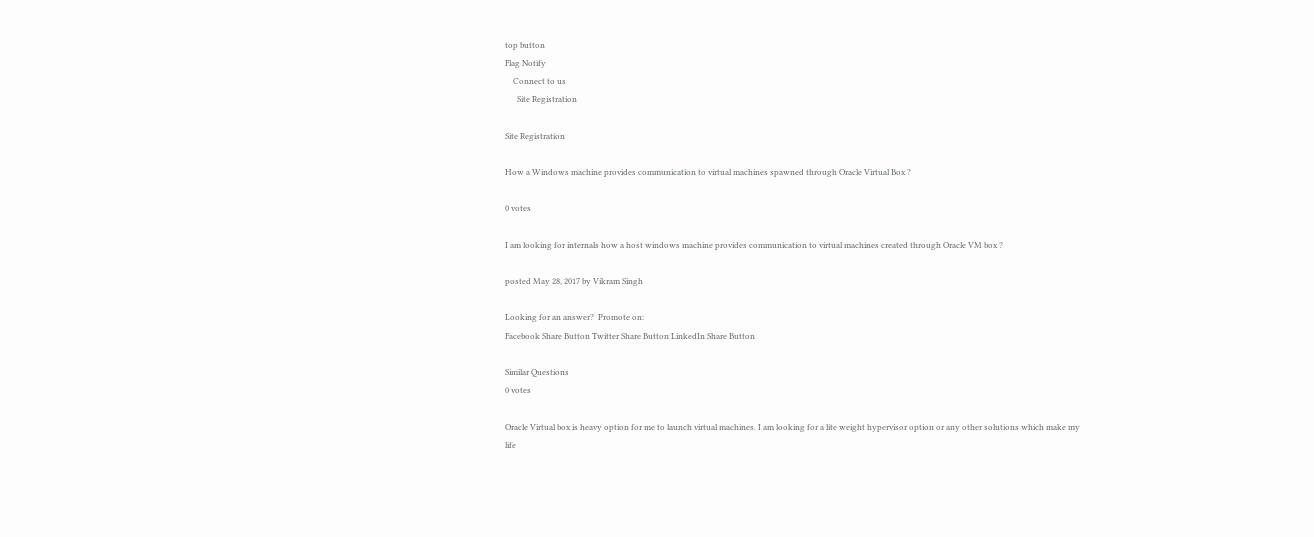top button
Flag Notify
    Connect to us
      Site Registration

Site Registration

How a Windows machine provides communication to virtual machines spawned through Oracle Virtual Box ?

0 votes

I am looking for internals how a host windows machine provides communication to virtual machines created through Oracle VM box ?

posted May 28, 2017 by Vikram Singh

Looking for an answer?  Promote on:
Facebook Share Button Twitter Share Button LinkedIn Share Button

Similar Questions
0 votes

Oracle Virtual box is heavy option for me to launch virtual machines. I am looking for a lite weight hypervisor option or any other solutions which make my life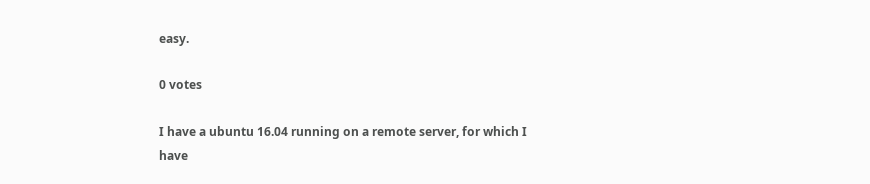easy.

0 votes

I have a ubuntu 16.04 running on a remote server, for which I have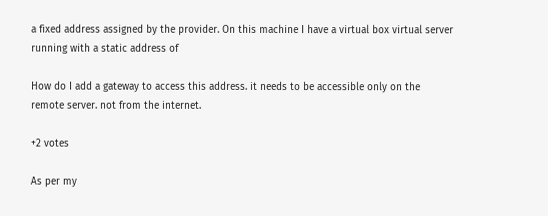a fixed address assigned by the provider. On this machine I have a virtual box virtual server running with a static address of

How do I add a gateway to access this address. it needs to be accessible only on the remote server. not from the internet.

+2 votes

As per my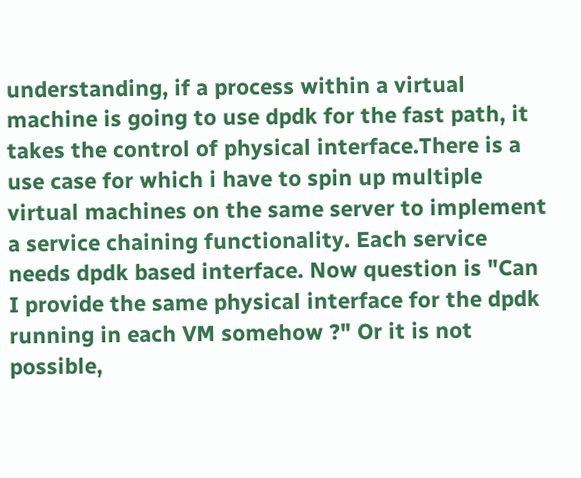understanding, if a process within a virtual machine is going to use dpdk for the fast path, it takes the control of physical interface.There is a use case for which i have to spin up multiple virtual machines on the same server to implement a service chaining functionality. Each service needs dpdk based interface. Now question is "Can I provide the same physical interface for the dpdk running in each VM somehow ?" Or it is not possible,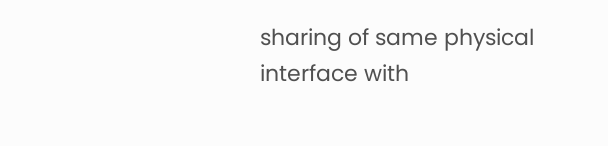sharing of same physical interface with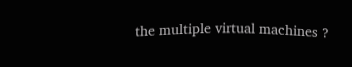the multiple virtual machines ?